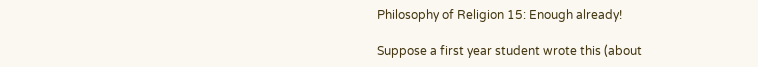Philosophy of Religion 15: Enough already!

Suppose a first year student wrote this (about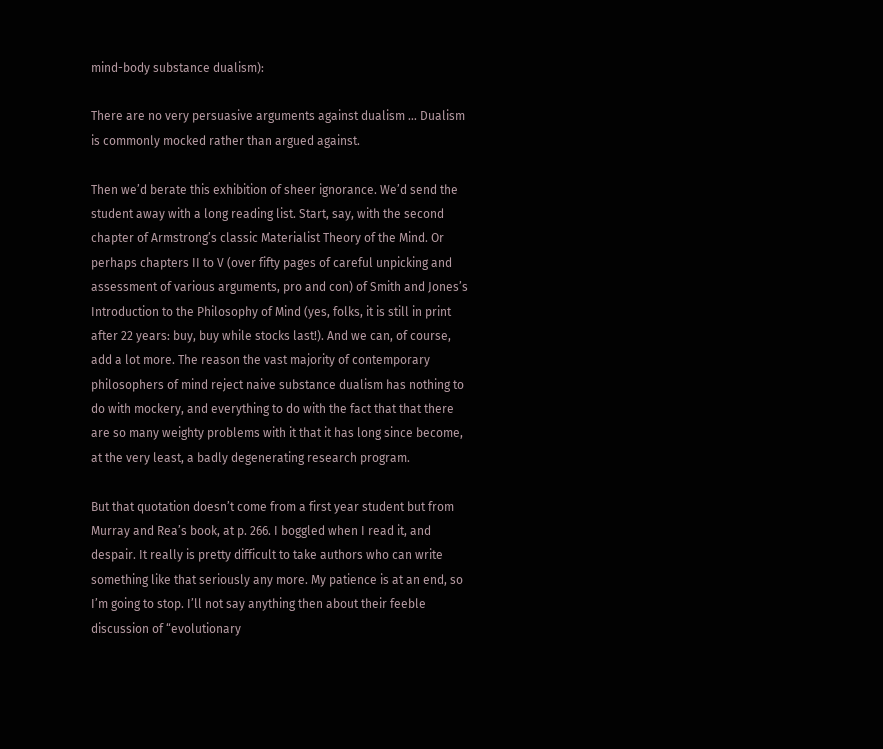mind-body substance dualism):

There are no very persuasive arguments against dualism … Dualism is commonly mocked rather than argued against.

Then we’d berate this exhibition of sheer ignorance. We’d send the student away with a long reading list. Start, say, with the second chapter of Armstrong’s classic Materialist Theory of the Mind. Or perhaps chapters II to V (over fifty pages of careful unpicking and assessment of various arguments, pro and con) of Smith and Jones’s Introduction to the Philosophy of Mind (yes, folks, it is still in print after 22 years: buy, buy while stocks last!). And we can, of course, add a lot more. The reason the vast majority of contemporary philosophers of mind reject naive substance dualism has nothing to do with mockery, and everything to do with the fact that that there are so many weighty problems with it that it has long since become, at the very least, a badly degenerating research program.

But that quotation doesn’t come from a first year student but from Murray and Rea’s book, at p. 266. I boggled when I read it, and despair. It really is pretty difficult to take authors who can write something like that seriously any more. My patience is at an end, so I’m going to stop. I’ll not say anything then about their feeble discussion of “evolutionary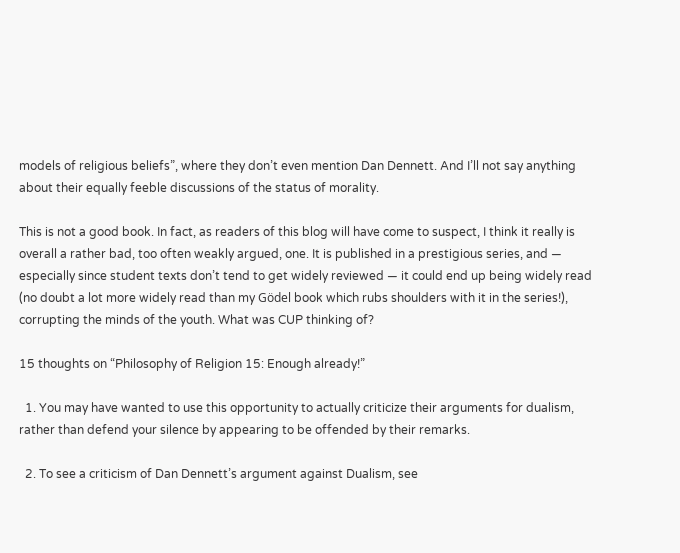models of religious beliefs”, where they don’t even mention Dan Dennett. And I’ll not say anything about their equally feeble discussions of the status of morality.

This is not a good book. In fact, as readers of this blog will have come to suspect, I think it really is overall a rather bad, too often weakly argued, one. It is published in a prestigious series, and — especially since student texts don’t tend to get widely reviewed — it could end up being widely read (no doubt a lot more widely read than my Gödel book which rubs shoulders with it in the series!), corrupting the minds of the youth. What was CUP thinking of?

15 thoughts on “Philosophy of Religion 15: Enough already!”

  1. You may have wanted to use this opportunity to actually criticize their arguments for dualism, rather than defend your silence by appearing to be offended by their remarks.

  2. To see a criticism of Dan Dennett’s argument against Dualism, see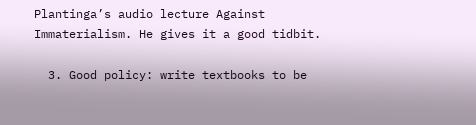Plantinga’s audio lecture Against Immaterialism. He gives it a good tidbit.

  3. Good policy: write textbooks to be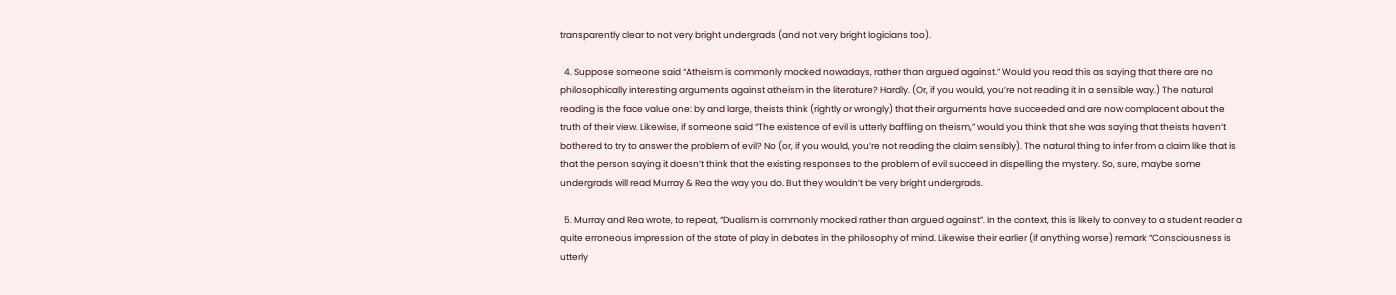transparently clear to not very bright undergrads (and not very bright logicians too).

  4. Suppose someone said “Atheism is commonly mocked nowadays, rather than argued against.” Would you read this as saying that there are no philosophically interesting arguments against atheism in the literature? Hardly. (Or, if you would, you’re not reading it in a sensible way.) The natural reading is the face value one: by and large, theists think (rightly or wrongly) that their arguments have succeeded and are now complacent about the truth of their view. Likewise, if someone said “The existence of evil is utterly baffling on theism,” would you think that she was saying that theists haven’t bothered to try to answer the problem of evil? No (or, if you would, you’re not reading the claim sensibly). The natural thing to infer from a claim like that is that the person saying it doesn’t think that the existing responses to the problem of evil succeed in dispelling the mystery. So, sure, maybe some undergrads will read Murray & Rea the way you do. But they wouldn’t be very bright undergrads.

  5. Murray and Rea wrote, to repeat, “Dualism is commonly mocked rather than argued against”. In the context, this is likely to convey to a student reader a quite erroneous impression of the state of play in debates in the philosophy of mind. Likewise their earlier (if anything worse) remark “Consciousness is utterly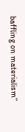baffling on materialism”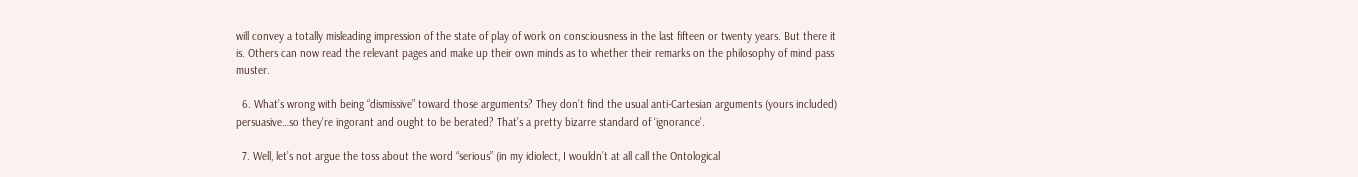will convey a totally misleading impression of the state of play of work on consciousness in the last fifteen or twenty years. But there it is. Others can now read the relevant pages and make up their own minds as to whether their remarks on the philosophy of mind pass muster.

  6. What’s wrong with being “dismissive” toward those arguments? They don’t find the usual anti-Cartesian arguments (yours included) persuasive…so they’re ingorant and ought to be berated? That’s a pretty bizarre standard of ‘ignorance’.

  7. Well, let’s not argue the toss about the word “serious” (in my idiolect, I wouldn’t at all call the Ontological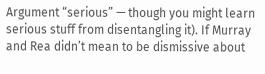Argument “serious” — though you might learn serious stuff from disentangling it). If Murray and Rea didn’t mean to be dismissive about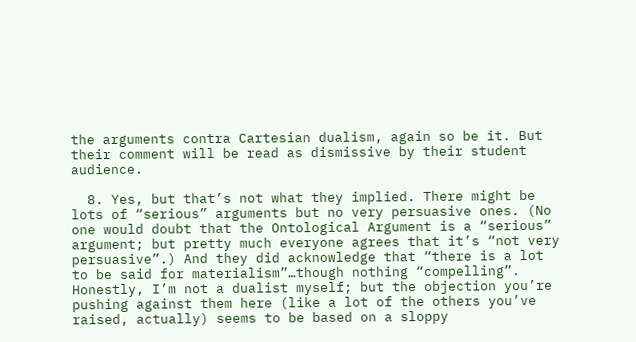the arguments contra Cartesian dualism, again so be it. But their comment will be read as dismissive by their student audience.

  8. Yes, but that’s not what they implied. There might be lots of “serious” arguments but no very persuasive ones. (No one would doubt that the Ontological Argument is a “serious” argument; but pretty much everyone agrees that it’s “not very persuasive”.) And they did acknowledge that “there is a lot to be said for materialism”…though nothing “compelling”. Honestly, I’m not a dualist myself; but the objection you’re pushing against them here (like a lot of the others you’ve raised, actually) seems to be based on a sloppy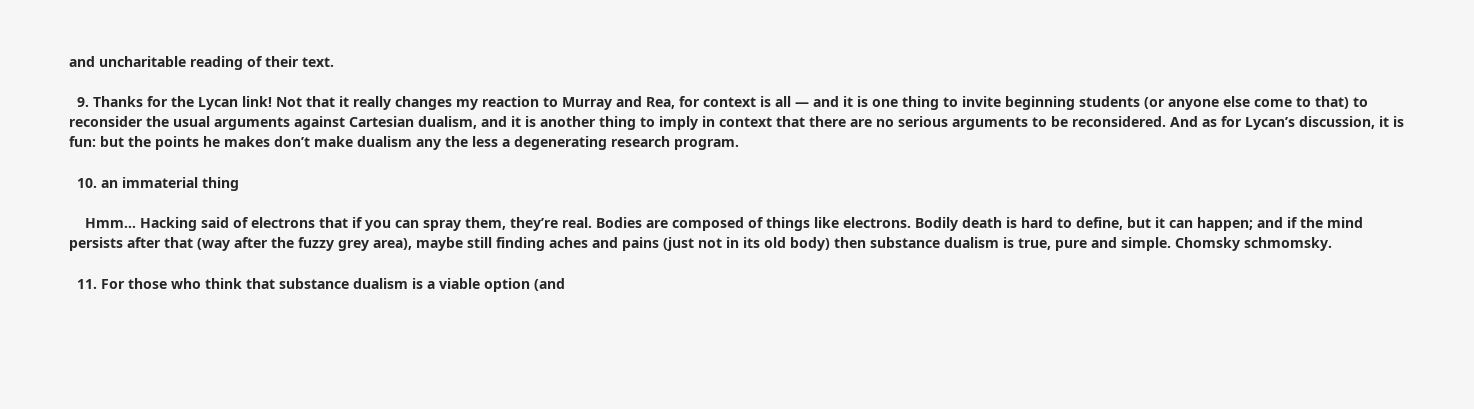and uncharitable reading of their text.

  9. Thanks for the Lycan link! Not that it really changes my reaction to Murray and Rea, for context is all — and it is one thing to invite beginning students (or anyone else come to that) to reconsider the usual arguments against Cartesian dualism, and it is another thing to imply in context that there are no serious arguments to be reconsidered. And as for Lycan’s discussion, it is fun: but the points he makes don’t make dualism any the less a degenerating research program.

  10. an immaterial thing

    Hmm… Hacking said of electrons that if you can spray them, they’re real. Bodies are composed of things like electrons. Bodily death is hard to define, but it can happen; and if the mind persists after that (way after the fuzzy grey area), maybe still finding aches and pains (just not in its old body) then substance dualism is true, pure and simple. Chomsky schmomsky.

  11. For those who think that substance dualism is a viable option (and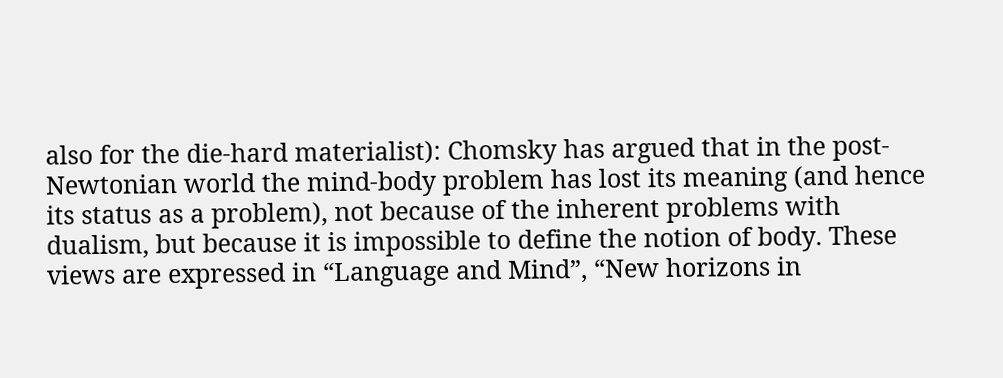also for the die-hard materialist): Chomsky has argued that in the post-Newtonian world the mind-body problem has lost its meaning (and hence its status as a problem), not because of the inherent problems with dualism, but because it is impossible to define the notion of body. These views are expressed in “Language and Mind”, “New horizons in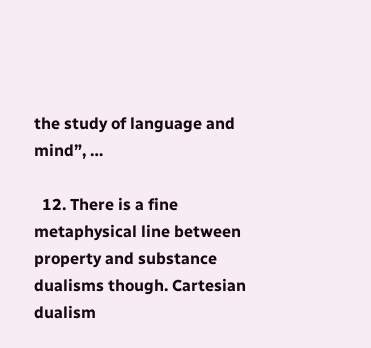the study of language and mind”, …

  12. There is a fine metaphysical line between property and substance dualisms though. Cartesian dualism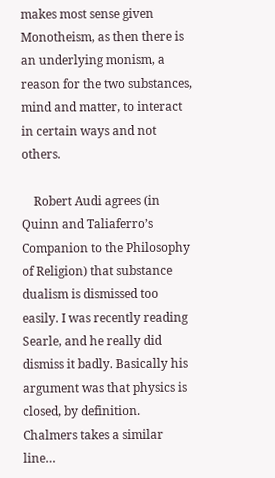makes most sense given Monotheism, as then there is an underlying monism, a reason for the two substances, mind and matter, to interact in certain ways and not others.

    Robert Audi agrees (in Quinn and Taliaferro’s Companion to the Philosophy of Religion) that substance dualism is dismissed too easily. I was recently reading Searle, and he really did dismiss it badly. Basically his argument was that physics is closed, by definition. Chalmers takes a similar line…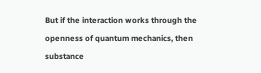But if the interaction works through the openness of quantum mechanics, then substance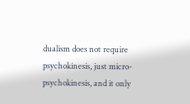dualism does not require psychokinesis, just micro-psychokinesis, and it only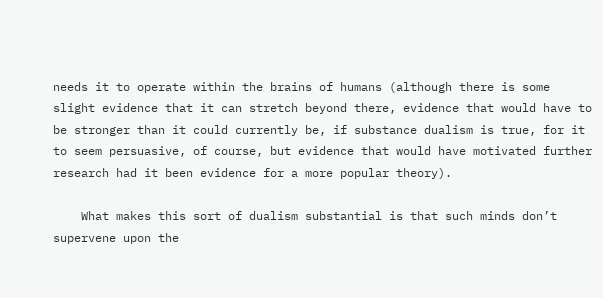needs it to operate within the brains of humans (although there is some slight evidence that it can stretch beyond there, evidence that would have to be stronger than it could currently be, if substance dualism is true, for it to seem persuasive, of course, but evidence that would have motivated further research had it been evidence for a more popular theory).

    What makes this sort of dualism substantial is that such minds don’t supervene upon the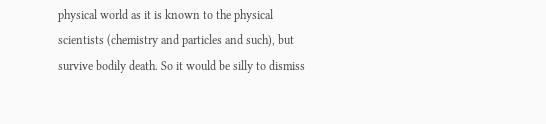physical world as it is known to the physical scientists (chemistry and particles and such), but survive bodily death. So it would be silly to dismiss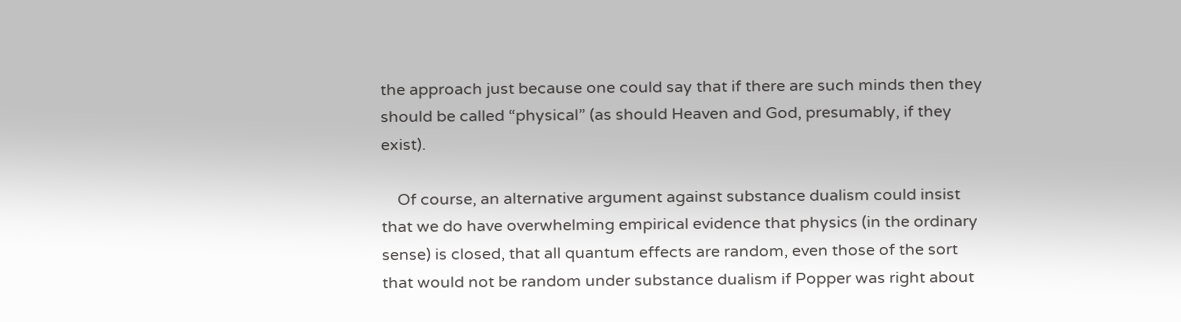the approach just because one could say that if there are such minds then they should be called “physical” (as should Heaven and God, presumably, if they exist).

    Of course, an alternative argument against substance dualism could insist that we do have overwhelming empirical evidence that physics (in the ordinary sense) is closed, that all quantum effects are random, even those of the sort that would not be random under substance dualism if Popper was right about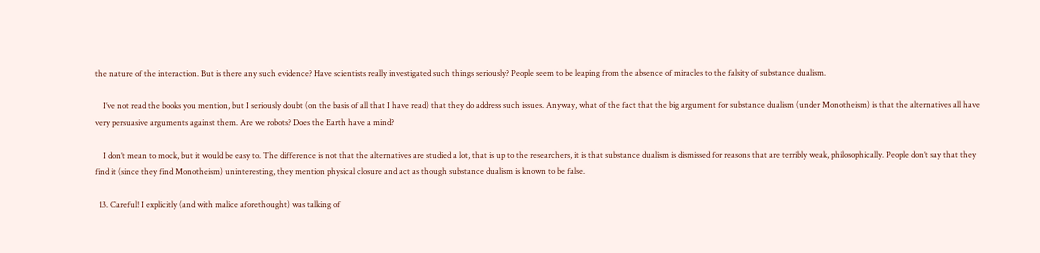the nature of the interaction. But is there any such evidence? Have scientists really investigated such things seriously? People seem to be leaping from the absence of miracles to the falsity of substance dualism.

    I’ve not read the books you mention, but I seriously doubt (on the basis of all that I have read) that they do address such issues. Anyway, what of the fact that the big argument for substance dualism (under Monotheism) is that the alternatives all have very persuasive arguments against them. Are we robots? Does the Earth have a mind?

    I don’t mean to mock, but it would be easy to. The difference is not that the alternatives are studied a lot, that is up to the researchers, it is that substance dualism is dismissed for reasons that are terribly weak, philosophically. People don’t say that they find it (since they find Monotheism) uninteresting, they mention physical closure and act as though substance dualism is known to be false.

  13. Careful! I explicitly (and with malice aforethought) was talking of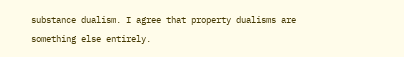substance dualism. I agree that property dualisms are something else entirely.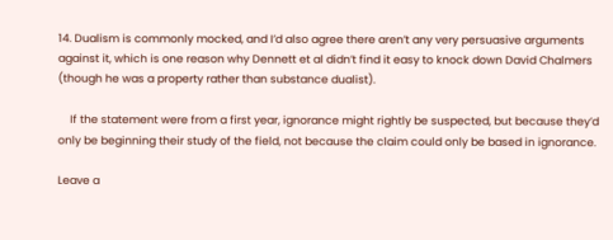14. Dualism is commonly mocked, and I’d also agree there aren’t any very persuasive arguments against it, which is one reason why Dennett et al didn’t find it easy to knock down David Chalmers (though he was a property rather than substance dualist).

    If the statement were from a first year, ignorance might rightly be suspected, but because they’d only be beginning their study of the field, not because the claim could only be based in ignorance.

Leave a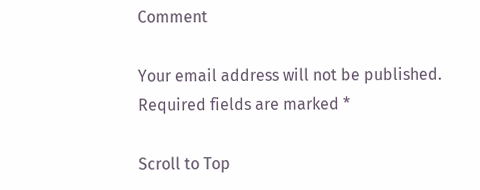Comment

Your email address will not be published. Required fields are marked *

Scroll to Top